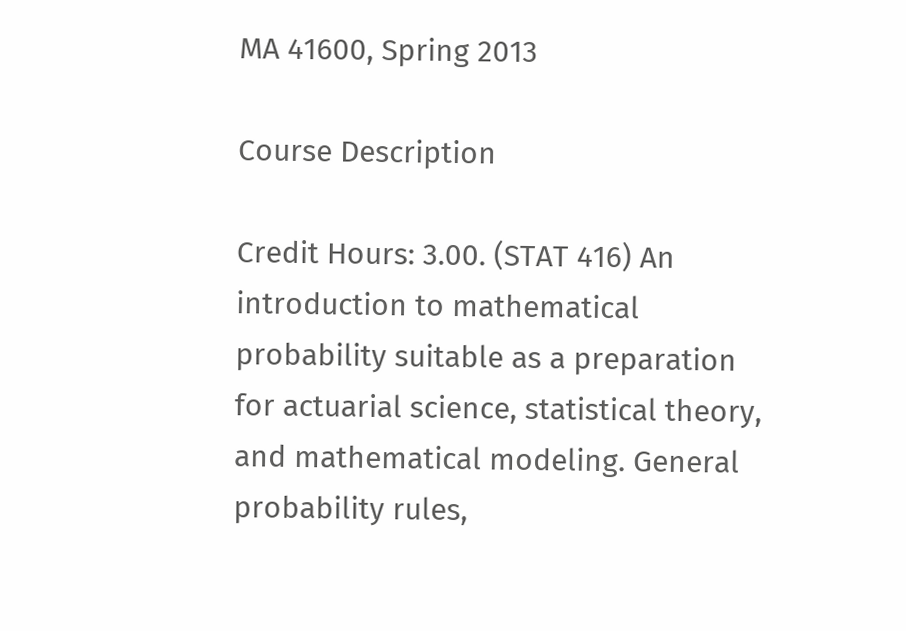MA 41600, Spring 2013

Course Description

Credit Hours: 3.00. (STAT 416) An introduction to mathematical probability suitable as a preparation for actuarial science, statistical theory, and mathematical modeling. General probability rules,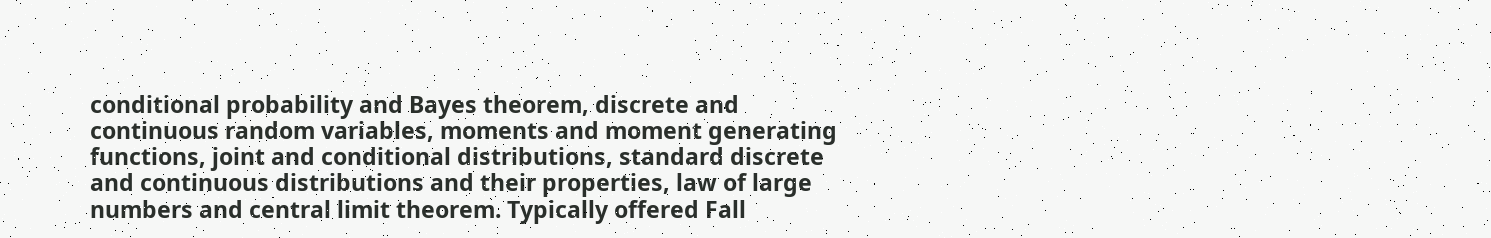conditional probability and Bayes theorem, discrete and continuous random variables, moments and moment generating functions, joint and conditional distributions, standard discrete and continuous distributions and their properties, law of large numbers and central limit theorem. Typically offered Fall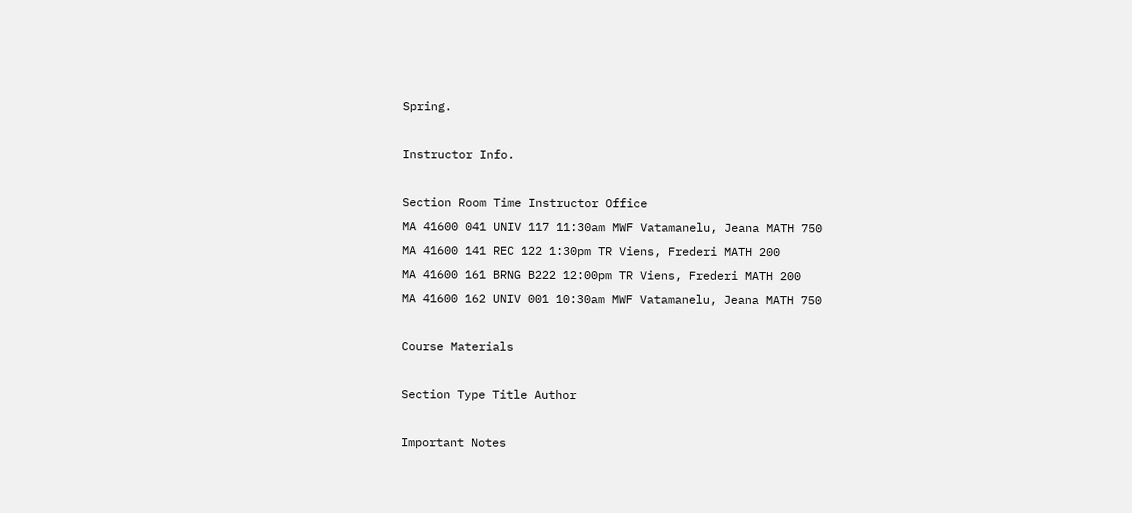Spring.

Instructor Info.

Section Room Time Instructor Office
MA 41600 041 UNIV 117 11:30am MWF Vatamanelu, Jeana MATH 750
MA 41600 141 REC 122 1:30pm TR Viens, Frederi MATH 200
MA 41600 161 BRNG B222 12:00pm TR Viens, Frederi MATH 200
MA 41600 162 UNIV 001 10:30am MWF Vatamanelu, Jeana MATH 750

Course Materials

Section Type Title Author

Important Notes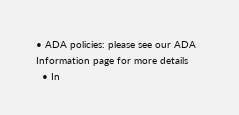• ADA policies: please see our ADA Information page for more details
  • In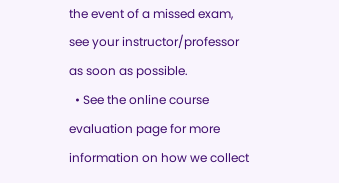the event of a missed exam, see your instructor/professor as soon as possible.
  • See the online course evaluation page for more information on how we collect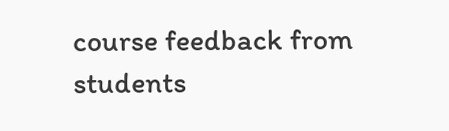course feedback from students